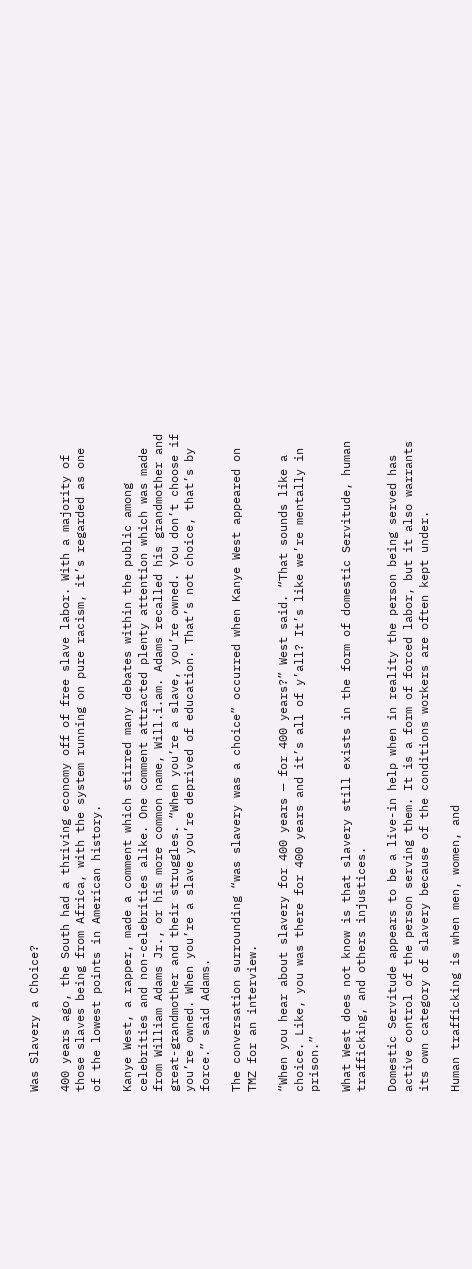Was Slavery a Choice?

400 years ago, the South had a thriving economy off of free slave labor. With a majority of those slaves being from Africa, with the system running on pure racism, it’s regarded as one of the lowest points in American history.

Kanye West, a rapper, made a comment which stirred many debates within the public among celebrities and non-celebrities alike. One comment attracted plenty attention which was made from William Adams Jr., or his more common name, Will.i.am. Adams recalled his grandmother and great-grandmother and their struggles. “When you’re a slave, you’re owned. You don’t choose if you’re owned. When you’re a slave you’re deprived of education. That’s not choice, that’s by force.” said Adams.

The conversation surrounding “was slavery was a choice” occurred when Kanye West appeared on TMZ for an interview.

“When you hear about slavery for 400 years — for 400 years?” West said. “That sounds like a choice. Like, you was there for 400 years and it’s all of y’all? It’s like we’re mentally in prison.”

What West does not know is that slavery still exists in the form of domestic Servitude, human trafficking, and others injustices.

Domestic Servitude appears to be a live-in help when in reality the person being served has active control of the person serving them. It is a form of forced labor, but it also warrants its own category of slavery because of the conditions workers are often kept under.

Human trafficking is when men, women, and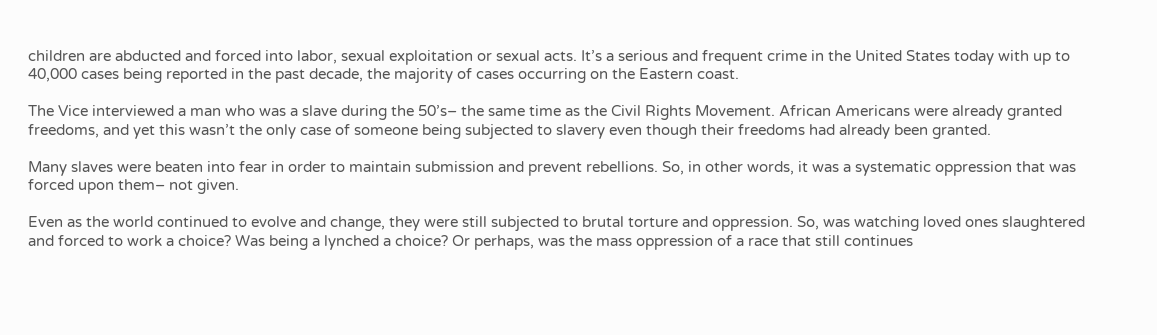children are abducted and forced into labor, sexual exploitation or sexual acts. It’s a serious and frequent crime in the United States today with up to 40,000 cases being reported in the past decade, the majority of cases occurring on the Eastern coast.

The Vice interviewed a man who was a slave during the 50’s– the same time as the Civil Rights Movement. African Americans were already granted freedoms, and yet this wasn’t the only case of someone being subjected to slavery even though their freedoms had already been granted.

Many slaves were beaten into fear in order to maintain submission and prevent rebellions. So, in other words, it was a systematic oppression that was forced upon them– not given.

Even as the world continued to evolve and change, they were still subjected to brutal torture and oppression. So, was watching loved ones slaughtered and forced to work a choice? Was being a lynched a choice? Or perhaps, was the mass oppression of a race that still continues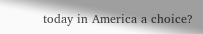today in America a choice?